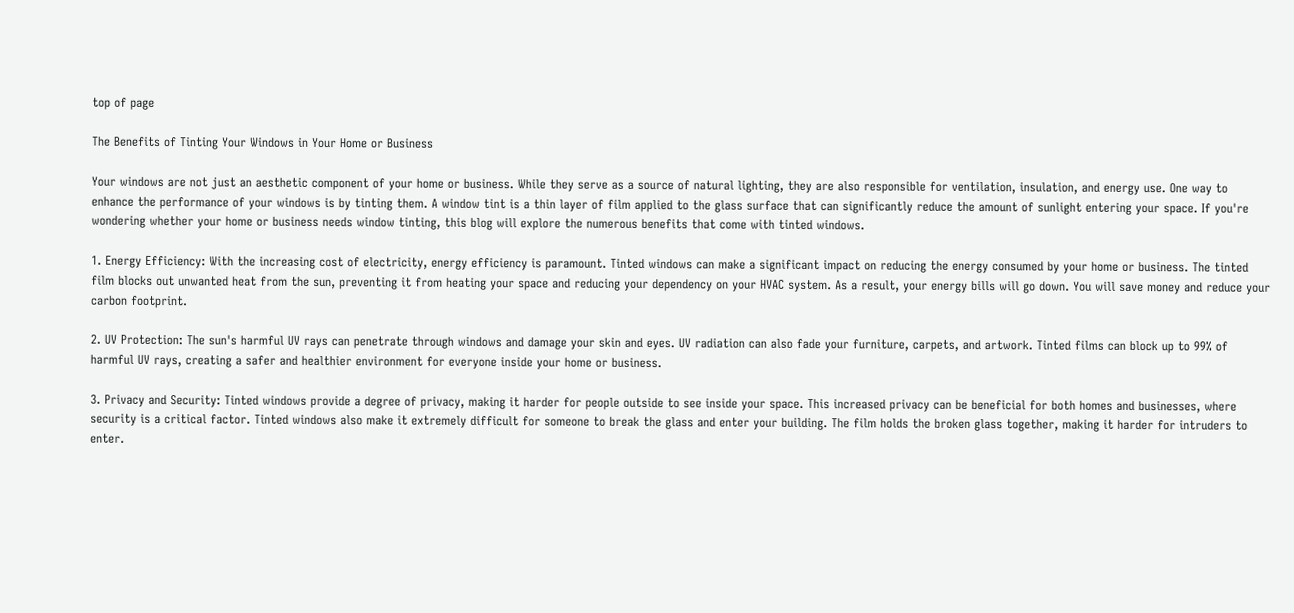top of page

The Benefits of Tinting Your Windows in Your Home or Business

Your windows are not just an aesthetic component of your home or business. While they serve as a source of natural lighting, they are also responsible for ventilation, insulation, and energy use. One way to enhance the performance of your windows is by tinting them. A window tint is a thin layer of film applied to the glass surface that can significantly reduce the amount of sunlight entering your space. If you're wondering whether your home or business needs window tinting, this blog will explore the numerous benefits that come with tinted windows.

1. Energy Efficiency: With the increasing cost of electricity, energy efficiency is paramount. Tinted windows can make a significant impact on reducing the energy consumed by your home or business. The tinted film blocks out unwanted heat from the sun, preventing it from heating your space and reducing your dependency on your HVAC system. As a result, your energy bills will go down. You will save money and reduce your carbon footprint.

2. UV Protection: The sun's harmful UV rays can penetrate through windows and damage your skin and eyes. UV radiation can also fade your furniture, carpets, and artwork. Tinted films can block up to 99% of harmful UV rays, creating a safer and healthier environment for everyone inside your home or business.

3. Privacy and Security: Tinted windows provide a degree of privacy, making it harder for people outside to see inside your space. This increased privacy can be beneficial for both homes and businesses, where security is a critical factor. Tinted windows also make it extremely difficult for someone to break the glass and enter your building. The film holds the broken glass together, making it harder for intruders to enter.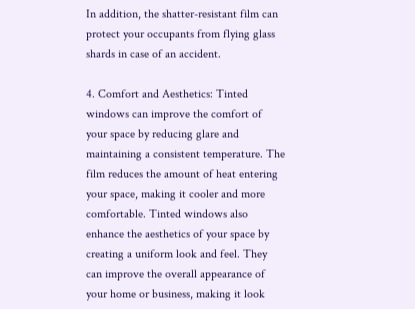In addition, the shatter-resistant film can protect your occupants from flying glass shards in case of an accident.

4. Comfort and Aesthetics: Tinted windows can improve the comfort of your space by reducing glare and maintaining a consistent temperature. The film reduces the amount of heat entering your space, making it cooler and more comfortable. Tinted windows also enhance the aesthetics of your space by creating a uniform look and feel. They can improve the overall appearance of your home or business, making it look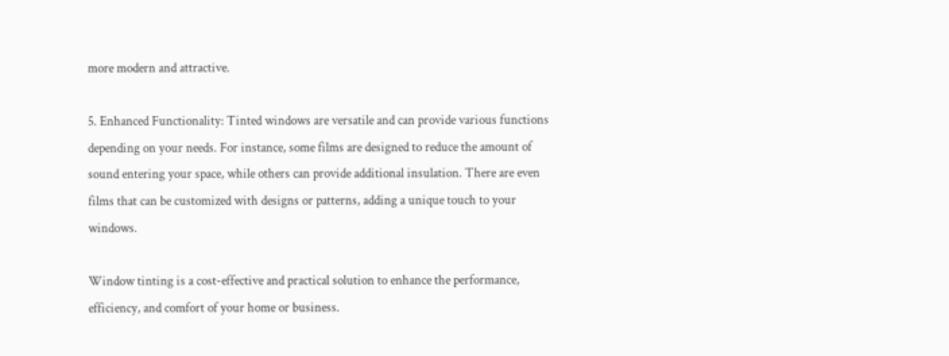more modern and attractive.

5. Enhanced Functionality: Tinted windows are versatile and can provide various functions depending on your needs. For instance, some films are designed to reduce the amount of sound entering your space, while others can provide additional insulation. There are even films that can be customized with designs or patterns, adding a unique touch to your windows.

Window tinting is a cost-effective and practical solution to enhance the performance, efficiency, and comfort of your home or business.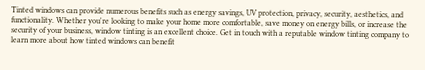Tinted windows can provide numerous benefits such as energy savings, UV protection, privacy, security, aesthetics, and functionality. Whether you're looking to make your home more comfortable, save money on energy bills, or increase the security of your business, window tinting is an excellent choice. Get in touch with a reputable window tinting company to learn more about how tinted windows can benefit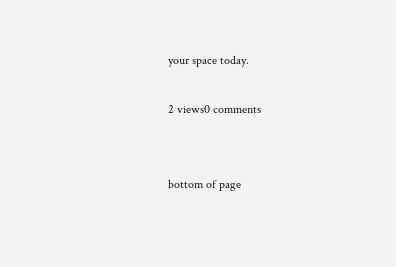your space today.

2 views0 comments


bottom of page